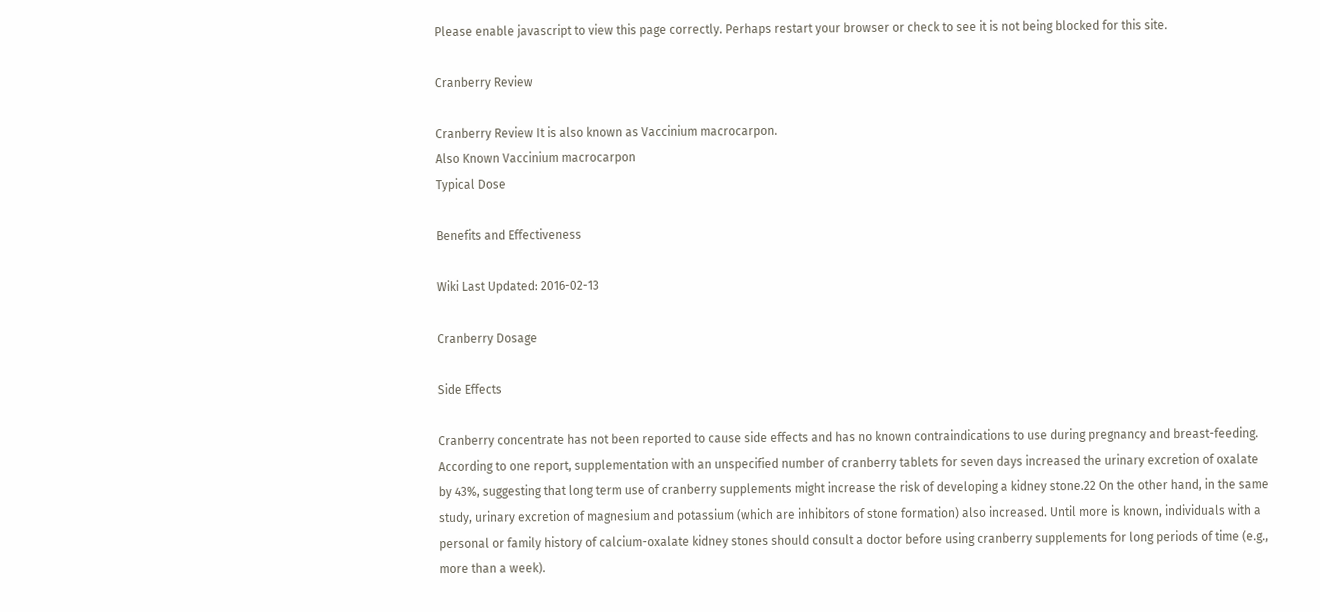Please enable javascript to view this page correctly. Perhaps restart your browser or check to see it is not being blocked for this site.

Cranberry Review

Cranberry Review It is also known as Vaccinium macrocarpon.
Also Known Vaccinium macrocarpon
Typical Dose

Benefits and Effectiveness

Wiki Last Updated: 2016-02-13

Cranberry Dosage

Side Effects

Cranberry concentrate has not been reported to cause side effects and has no known contraindications to use during pregnancy and breast-feeding. According to one report, supplementation with an unspecified number of cranberry tablets for seven days increased the urinary excretion of oxalate by 43%, suggesting that long term use of cranberry supplements might increase the risk of developing a kidney stone.22 On the other hand, in the same study, urinary excretion of magnesium and potassium (which are inhibitors of stone formation) also increased. Until more is known, individuals with a personal or family history of calcium-oxalate kidney stones should consult a doctor before using cranberry supplements for long periods of time (e.g., more than a week).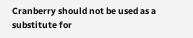Cranberry should not be used as a substitute for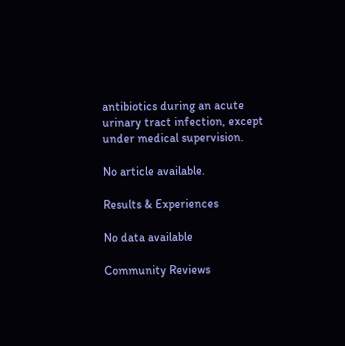antibiotics during an acute urinary tract infection, except under medical supervision.

No article available.

Results & Experiences

No data available

Community Reviews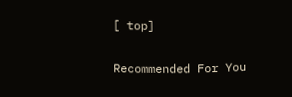[ top]

Recommended For You